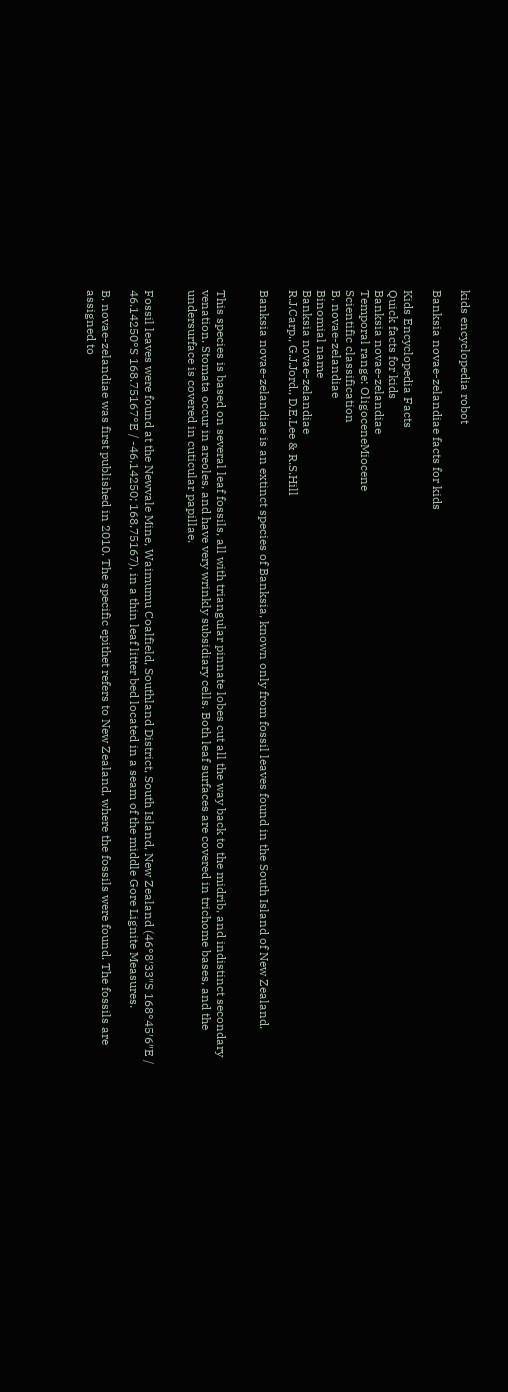kids encyclopedia robot

Banksia novae-zelandiae facts for kids

Kids Encyclopedia Facts
Quick facts for kids
Banksia novae-zelandiae
Temporal range: OligoceneMiocene
Scientific classification
B. novae-zelandiae
Binomial name
Banksia novae-zelandiae
R.J.Carp., G.J.Jord., D.E.Lee & R.S.Hill

Banksia novae-zelandiae is an extinct species of Banksia, known only from fossil leaves found in the South Island of New Zealand.


This species is based on several leaf fossils, all with triangular pinnate lobes cut all the way back to the midrib, and indistinct secondary venation. Stomata occur in areoles, and have very wrinkly subsidiary cells. Both leaf surfaces are covered in trichome bases, and the undersurface is covered in cuticular papillae.


Fossil leaves were found at the Newvale Mine, Waimumu Coalfield, Southland District, South Island, New Zealand (46°8′33″S 168°45′6″E / 46.14250°S 168.75167°E / -46.14250; 168.75167), in a thin leaf litter bed located in a seam of the middle Gore Lignite Measures.

B. novae-zelandiae was first published in 2010. The specific epithet refers to New Zealand, where the fossils were found. The fossils are assigned to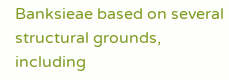Banksieae based on several structural grounds, including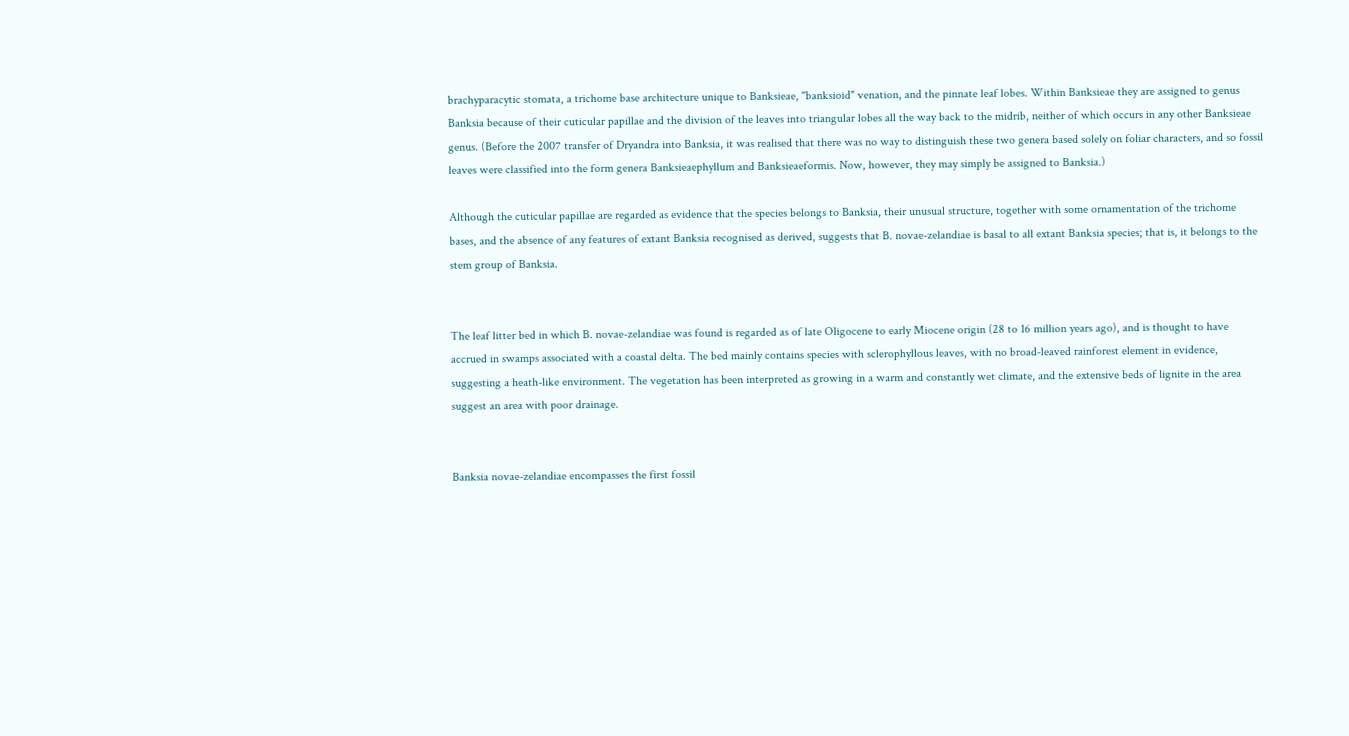brachyparacytic stomata, a trichome base architecture unique to Banksieae, "banksioid" venation, and the pinnate leaf lobes. Within Banksieae they are assigned to genus Banksia because of their cuticular papillae and the division of the leaves into triangular lobes all the way back to the midrib, neither of which occurs in any other Banksieae genus. (Before the 2007 transfer of Dryandra into Banksia, it was realised that there was no way to distinguish these two genera based solely on foliar characters, and so fossil leaves were classified into the form genera Banksieaephyllum and Banksieaeformis. Now, however, they may simply be assigned to Banksia.)

Although the cuticular papillae are regarded as evidence that the species belongs to Banksia, their unusual structure, together with some ornamentation of the trichome bases, and the absence of any features of extant Banksia recognised as derived, suggests that B. novae-zelandiae is basal to all extant Banksia species; that is, it belongs to the stem group of Banksia.


The leaf litter bed in which B. novae-zelandiae was found is regarded as of late Oligocene to early Miocene origin (28 to 16 million years ago), and is thought to have accrued in swamps associated with a coastal delta. The bed mainly contains species with sclerophyllous leaves, with no broad-leaved rainforest element in evidence, suggesting a heath-like environment. The vegetation has been interpreted as growing in a warm and constantly wet climate, and the extensive beds of lignite in the area suggest an area with poor drainage.


Banksia novae-zelandiae encompasses the first fossil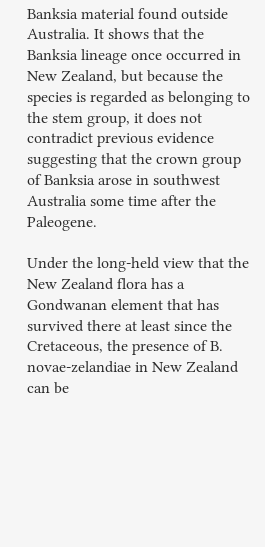Banksia material found outside Australia. It shows that the Banksia lineage once occurred in New Zealand, but because the species is regarded as belonging to the stem group, it does not contradict previous evidence suggesting that the crown group of Banksia arose in southwest Australia some time after the Paleogene.

Under the long-held view that the New Zealand flora has a Gondwanan element that has survived there at least since the Cretaceous, the presence of B. novae-zelandiae in New Zealand can be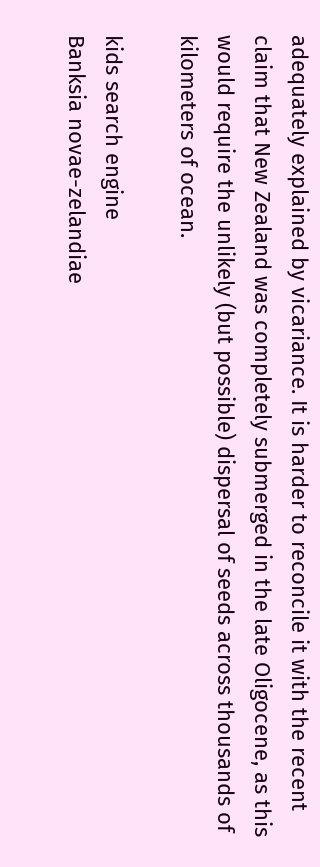adequately explained by vicariance. It is harder to reconcile it with the recent claim that New Zealand was completely submerged in the late Oligocene, as this would require the unlikely (but possible) dispersal of seeds across thousands of kilometers of ocean.

kids search engine
Banksia novae-zelandiae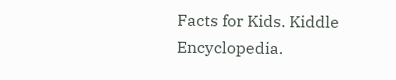Facts for Kids. Kiddle Encyclopedia.